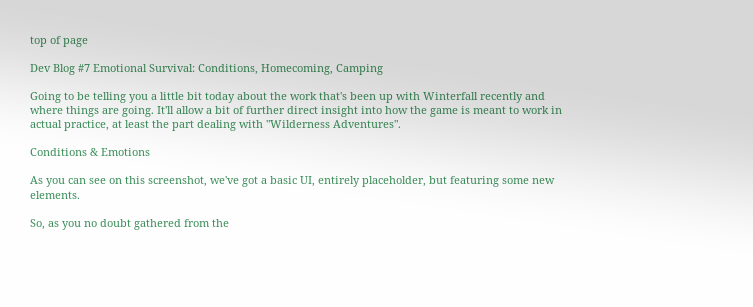top of page

Dev Blog #7 Emotional Survival: Conditions, Homecoming, Camping

Going to be telling you a little bit today about the work that's been up with Winterfall recently and where things are going. It'll allow a bit of further direct insight into how the game is meant to work in actual practice, at least the part dealing with "Wilderness Adventures".

Conditions & Emotions

As you can see on this screenshot, we've got a basic UI, entirely placeholder, but featuring some new elements.

So, as you no doubt gathered from the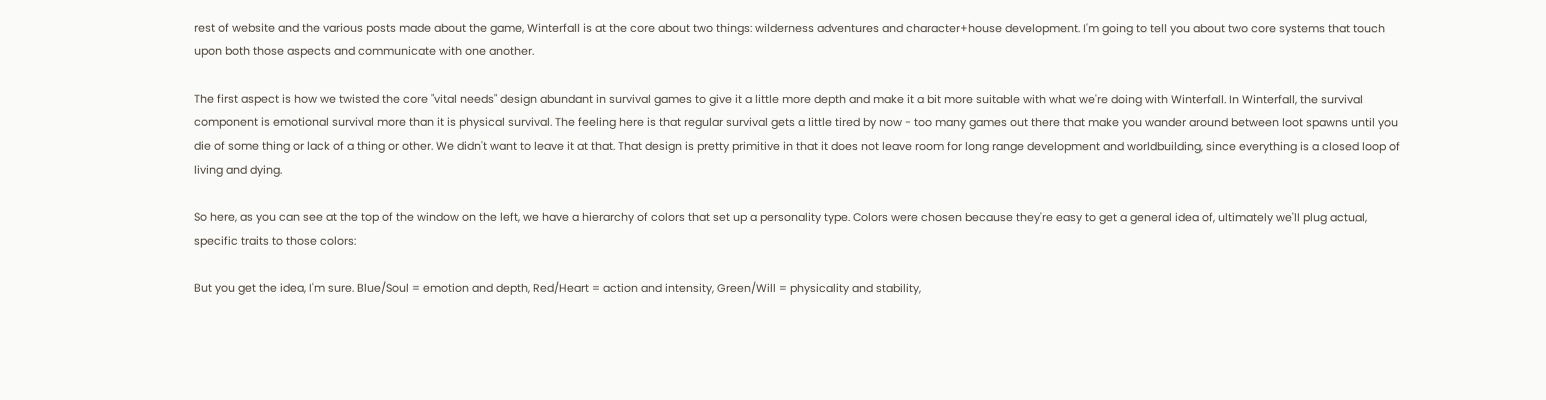rest of website and the various posts made about the game, Winterfall is at the core about two things: wilderness adventures and character+house development. I'm going to tell you about two core systems that touch upon both those aspects and communicate with one another.

The first aspect is how we twisted the core "vital needs" design abundant in survival games to give it a little more depth and make it a bit more suitable with what we're doing with Winterfall. In Winterfall, the survival component is emotional survival more than it is physical survival. The feeling here is that regular survival gets a little tired by now - too many games out there that make you wander around between loot spawns until you die of some thing or lack of a thing or other. We didn't want to leave it at that. That design is pretty primitive in that it does not leave room for long range development and worldbuilding, since everything is a closed loop of living and dying.

So here, as you can see at the top of the window on the left, we have a hierarchy of colors that set up a personality type. Colors were chosen because they're easy to get a general idea of, ultimately we'll plug actual, specific traits to those colors:

But you get the idea, I'm sure. Blue/Soul = emotion and depth, Red/Heart = action and intensity, Green/Will = physicality and stability,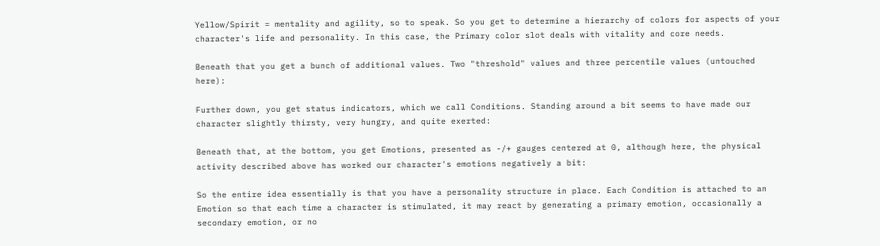Yellow/Spirit = mentality and agility, so to speak. So you get to determine a hierarchy of colors for aspects of your character's life and personality. In this case, the Primary color slot deals with vitality and core needs.

Beneath that you get a bunch of additional values. Two "threshold" values and three percentile values (untouched here):

Further down, you get status indicators, which we call Conditions. Standing around a bit seems to have made our character slightly thirsty, very hungry, and quite exerted:

Beneath that, at the bottom, you get Emotions, presented as -/+ gauges centered at 0, although here, the physical activity described above has worked our character's emotions negatively a bit:

So the entire idea essentially is that you have a personality structure in place. Each Condition is attached to an Emotion so that each time a character is stimulated, it may react by generating a primary emotion, occasionally a secondary emotion, or no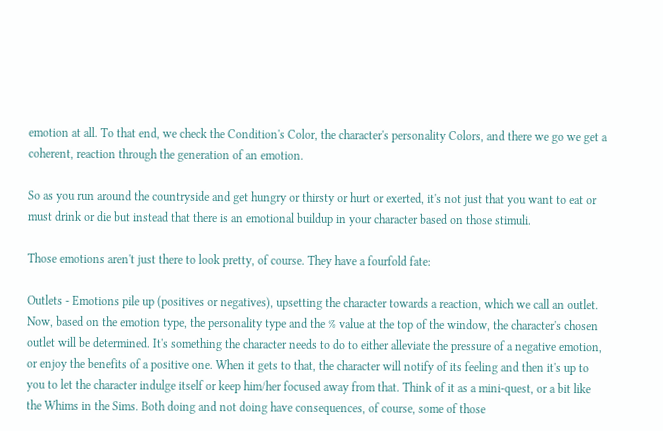emotion at all. To that end, we check the Condition's Color, the character's personality Colors, and there we go we get a coherent, reaction through the generation of an emotion.

So as you run around the countryside and get hungry or thirsty or hurt or exerted, it's not just that you want to eat or must drink or die but instead that there is an emotional buildup in your character based on those stimuli.

Those emotions aren't just there to look pretty, of course. They have a fourfold fate:

Outlets - Emotions pile up (positives or negatives), upsetting the character towards a reaction, which we call an outlet. Now, based on the emotion type, the personality type and the % value at the top of the window, the character's chosen outlet will be determined. It's something the character needs to do to either alleviate the pressure of a negative emotion, or enjoy the benefits of a positive one. When it gets to that, the character will notify of its feeling and then it's up to you to let the character indulge itself or keep him/her focused away from that. Think of it as a mini-quest, or a bit like the Whims in the Sims. Both doing and not doing have consequences, of course, some of those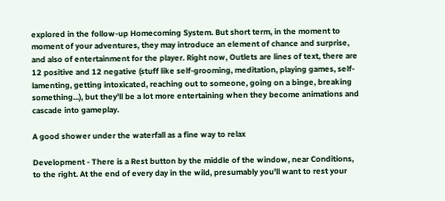explored in the follow-up Homecoming System. But short term, in the moment to moment of your adventures, they may introduce an element of chance and surprise, and also of entertainment for the player. Right now, Outlets are lines of text, there are 12 positive and 12 negative (stuff like self-grooming, meditation, playing games, self-lamenting, getting intoxicated, reaching out to someone, going on a binge, breaking something...), but they'll be a lot more entertaining when they become animations and cascade into gameplay.

A good shower under the waterfall as a fine way to relax

Development - There is a Rest button by the middle of the window, near Conditions, to the right. At the end of every day in the wild, presumably you'll want to rest your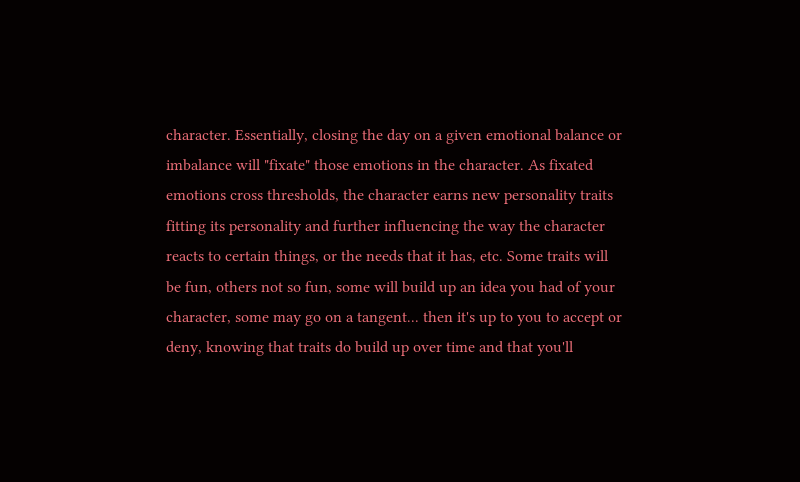character. Essentially, closing the day on a given emotional balance or imbalance will "fixate" those emotions in the character. As fixated emotions cross thresholds, the character earns new personality traits fitting its personality and further influencing the way the character reacts to certain things, or the needs that it has, etc. Some traits will be fun, others not so fun, some will build up an idea you had of your character, some may go on a tangent... then it's up to you to accept or deny, knowing that traits do build up over time and that you'll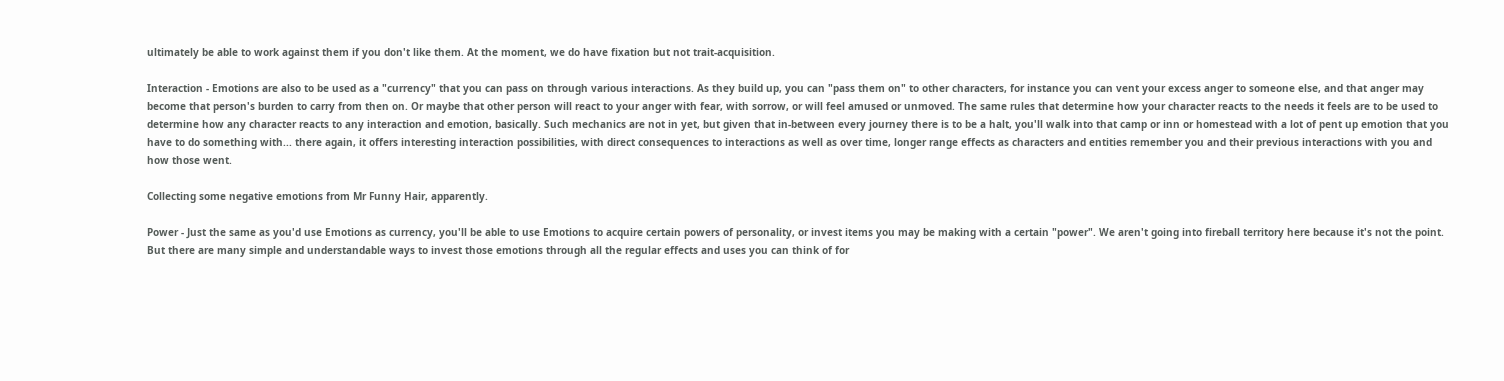ultimately be able to work against them if you don't like them. At the moment, we do have fixation but not trait-acquisition.

Interaction - Emotions are also to be used as a "currency" that you can pass on through various interactions. As they build up, you can "pass them on" to other characters, for instance you can vent your excess anger to someone else, and that anger may become that person's burden to carry from then on. Or maybe that other person will react to your anger with fear, with sorrow, or will feel amused or unmoved. The same rules that determine how your character reacts to the needs it feels are to be used to determine how any character reacts to any interaction and emotion, basically. Such mechanics are not in yet, but given that in-between every journey there is to be a halt, you'll walk into that camp or inn or homestead with a lot of pent up emotion that you have to do something with... there again, it offers interesting interaction possibilities, with direct consequences to interactions as well as over time, longer range effects as characters and entities remember you and their previous interactions with you and how those went.

Collecting some negative emotions from Mr Funny Hair, apparently.

Power - Just the same as you'd use Emotions as currency, you'll be able to use Emotions to acquire certain powers of personality, or invest items you may be making with a certain "power". We aren't going into fireball territory here because it's not the point. But there are many simple and understandable ways to invest those emotions through all the regular effects and uses you can think of for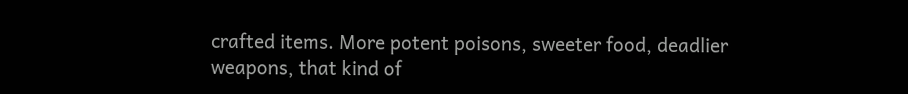crafted items. More potent poisons, sweeter food, deadlier weapons, that kind of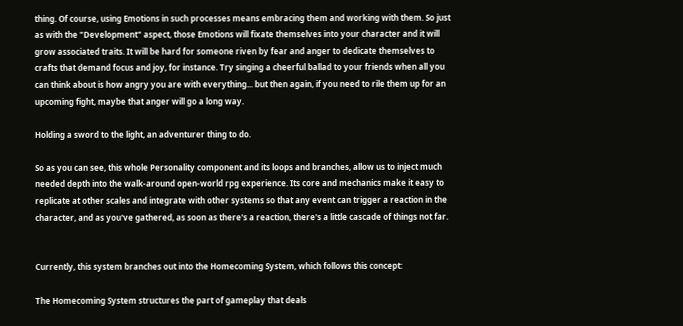thing. Of course, using Emotions in such processes means embracing them and working with them. So just as with the "Development" aspect, those Emotions will fixate themselves into your character and it will grow associated traits. It will be hard for someone riven by fear and anger to dedicate themselves to crafts that demand focus and joy, for instance. Try singing a cheerful ballad to your friends when all you can think about is how angry you are with everything... but then again, if you need to rile them up for an upcoming fight, maybe that anger will go a long way.

Holding a sword to the light, an adventurer thing to do.

So as you can see, this whole Personality component and its loops and branches, allow us to inject much needed depth into the walk-around open-world rpg experience. Its core and mechanics make it easy to replicate at other scales and integrate with other systems so that any event can trigger a reaction in the character, and as you've gathered, as soon as there's a reaction, there's a little cascade of things not far.


Currently, this system branches out into the Homecoming System, which follows this concept:

The Homecoming System structures the part of gameplay that deals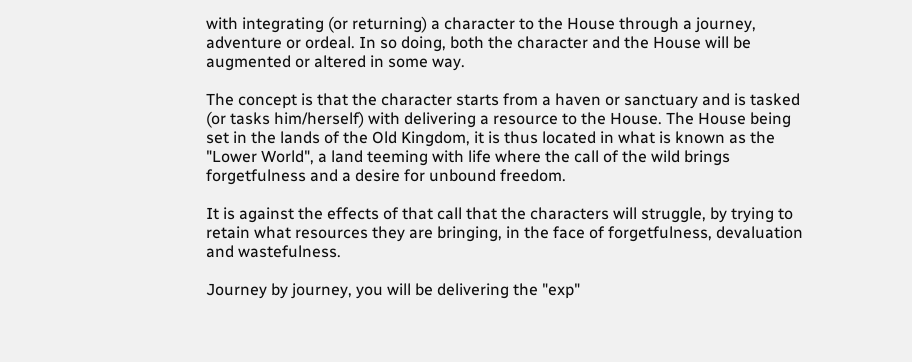with integrating (or returning) a character to the House through a journey, adventure or ordeal. In so doing, both the character and the House will be augmented or altered in some way.

The concept is that the character starts from a haven or sanctuary and is tasked (or tasks him/herself) with delivering a resource to the House. The House being set in the lands of the Old Kingdom, it is thus located in what is known as the "Lower World", a land teeming with life where the call of the wild brings forgetfulness and a desire for unbound freedom.

It is against the effects of that call that the characters will struggle, by trying to retain what resources they are bringing, in the face of forgetfulness, devaluation and wastefulness.

Journey by journey, you will be delivering the "exp"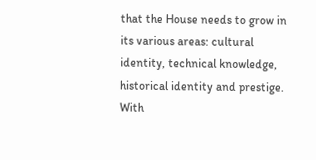that the House needs to grow in its various areas: cultural identity, technical knowledge, historical identity and prestige. With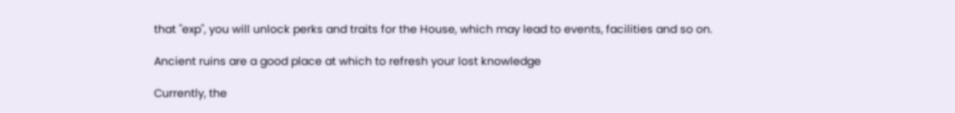that "exp", you will unlock perks and traits for the House, which may lead to events, facilities and so on.

Ancient ruins are a good place at which to refresh your lost knowledge

Currently, the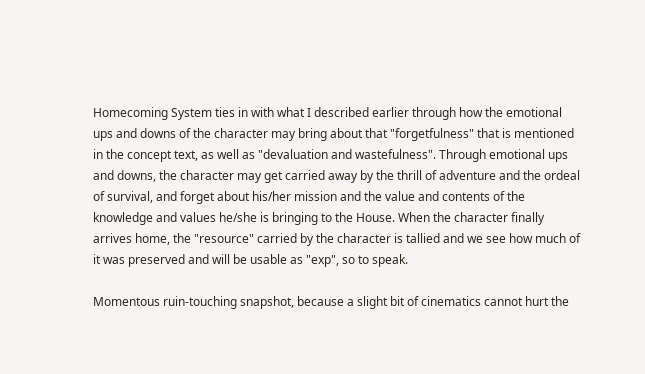Homecoming System ties in with what I described earlier through how the emotional ups and downs of the character may bring about that "forgetfulness" that is mentioned in the concept text, as well as "devaluation and wastefulness". Through emotional ups and downs, the character may get carried away by the thrill of adventure and the ordeal of survival, and forget about his/her mission and the value and contents of the knowledge and values he/she is bringing to the House. When the character finally arrives home, the "resource" carried by the character is tallied and we see how much of it was preserved and will be usable as "exp", so to speak.

Momentous ruin-touching snapshot, because a slight bit of cinematics cannot hurt the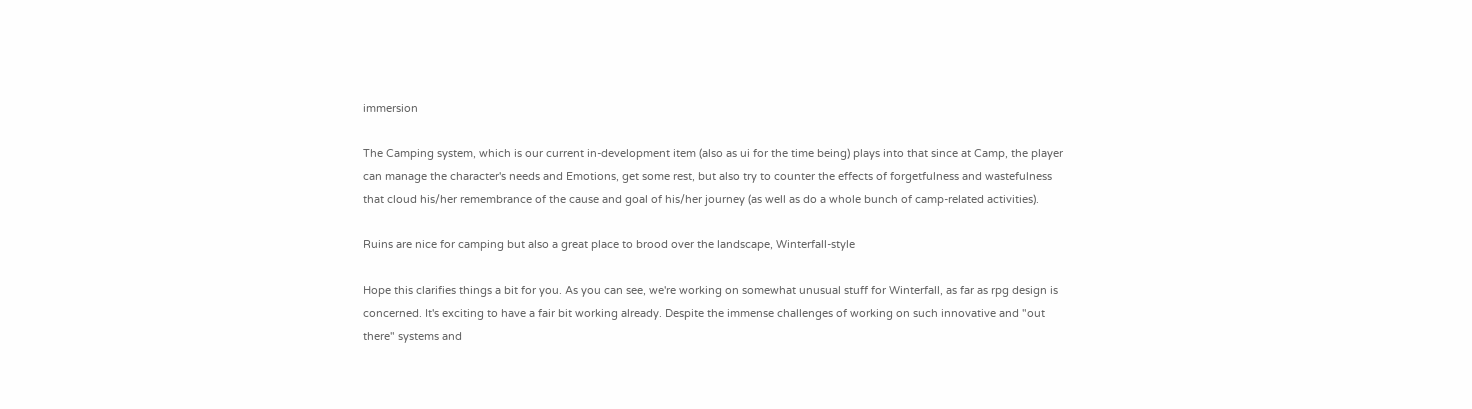immersion

The Camping system, which is our current in-development item (also as ui for the time being) plays into that since at Camp, the player can manage the character's needs and Emotions, get some rest, but also try to counter the effects of forgetfulness and wastefulness that cloud his/her remembrance of the cause and goal of his/her journey (as well as do a whole bunch of camp-related activities).

Ruins are nice for camping but also a great place to brood over the landscape, Winterfall-style

Hope this clarifies things a bit for you. As you can see, we're working on somewhat unusual stuff for Winterfall, as far as rpg design is concerned. It's exciting to have a fair bit working already. Despite the immense challenges of working on such innovative and "out there" systems and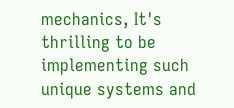mechanics, It's thrilling to be implementing such unique systems and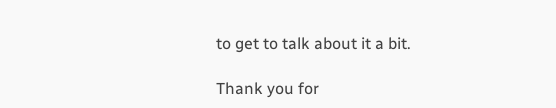to get to talk about it a bit.

Thank you for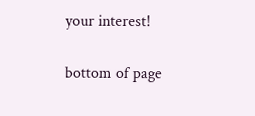your interest!

bottom of page